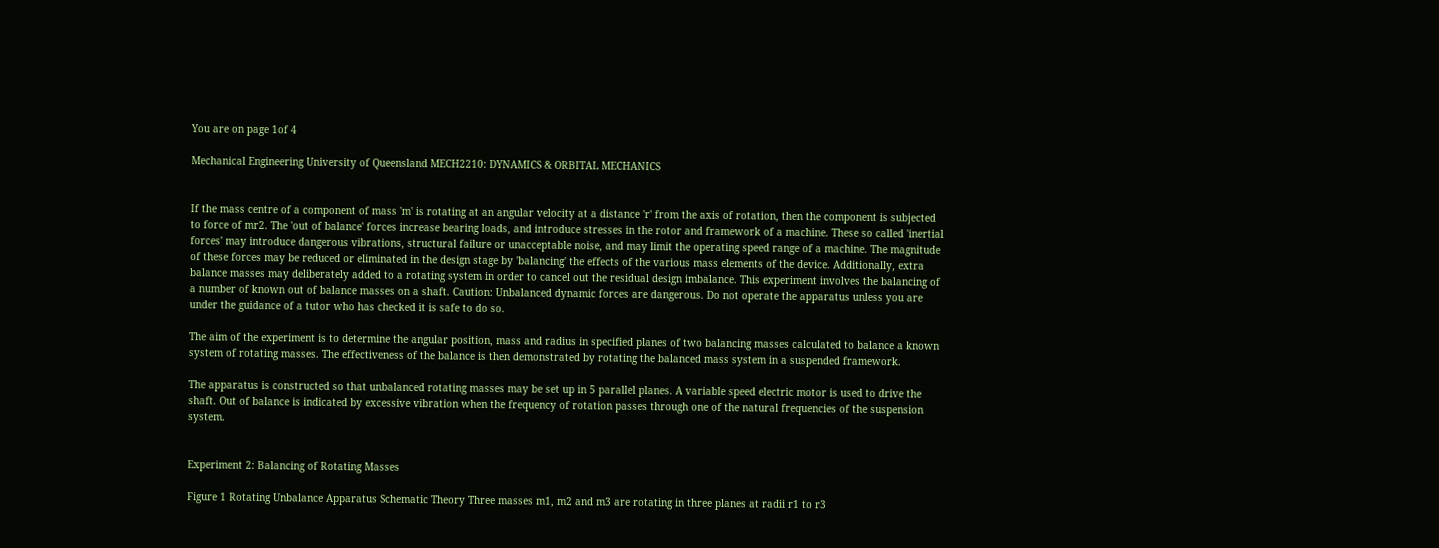You are on page 1of 4

Mechanical Engineering University of Queensland MECH2210: DYNAMICS & ORBITAL MECHANICS


If the mass centre of a component of mass 'm' is rotating at an angular velocity at a distance 'r' from the axis of rotation, then the component is subjected to force of mr2. The 'out of balance' forces increase bearing loads, and introduce stresses in the rotor and framework of a machine. These so called 'inertial forces' may introduce dangerous vibrations, structural failure or unacceptable noise, and may limit the operating speed range of a machine. The magnitude of these forces may be reduced or eliminated in the design stage by 'balancing' the effects of the various mass elements of the device. Additionally, extra balance masses may deliberately added to a rotating system in order to cancel out the residual design imbalance. This experiment involves the balancing of a number of known out of balance masses on a shaft. Caution: Unbalanced dynamic forces are dangerous. Do not operate the apparatus unless you are under the guidance of a tutor who has checked it is safe to do so.

The aim of the experiment is to determine the angular position, mass and radius in specified planes of two balancing masses calculated to balance a known system of rotating masses. The effectiveness of the balance is then demonstrated by rotating the balanced mass system in a suspended framework.

The apparatus is constructed so that unbalanced rotating masses may be set up in 5 parallel planes. A variable speed electric motor is used to drive the shaft. Out of balance is indicated by excessive vibration when the frequency of rotation passes through one of the natural frequencies of the suspension system.


Experiment 2: Balancing of Rotating Masses

Figure 1 Rotating Unbalance Apparatus Schematic Theory Three masses m1, m2 and m3 are rotating in three planes at radii r1 to r3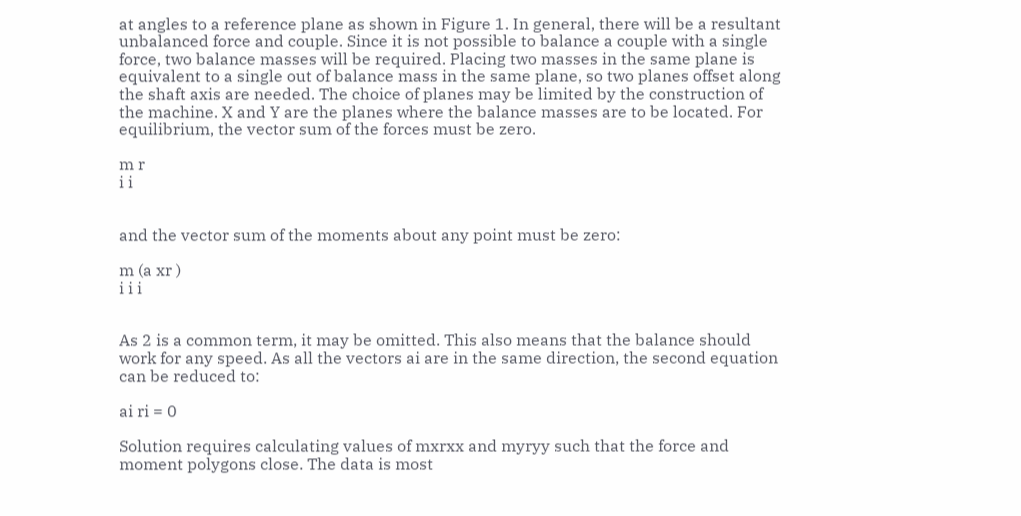at angles to a reference plane as shown in Figure 1. In general, there will be a resultant unbalanced force and couple. Since it is not possible to balance a couple with a single force, two balance masses will be required. Placing two masses in the same plane is equivalent to a single out of balance mass in the same plane, so two planes offset along the shaft axis are needed. The choice of planes may be limited by the construction of the machine. X and Y are the planes where the balance masses are to be located. For equilibrium, the vector sum of the forces must be zero.

m r
i i


and the vector sum of the moments about any point must be zero:

m (a xr )
i i i


As 2 is a common term, it may be omitted. This also means that the balance should work for any speed. As all the vectors ai are in the same direction, the second equation can be reduced to:

ai ri = 0

Solution requires calculating values of mxrxx and myryy such that the force and moment polygons close. The data is most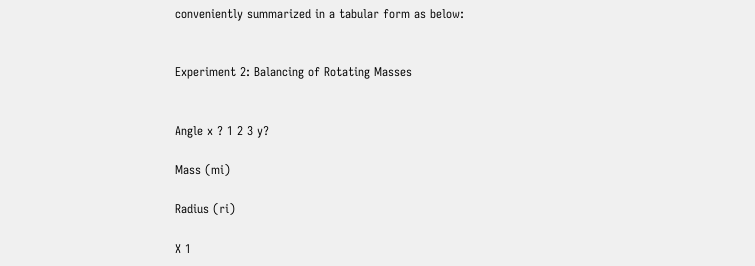conveniently summarized in a tabular form as below:


Experiment 2: Balancing of Rotating Masses


Angle x ? 1 2 3 y?

Mass (mi)

Radius (ri)

X 1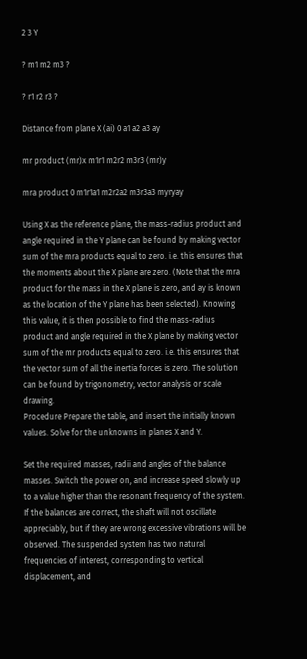2 3 Y

? m1 m2 m3 ?

? r1 r2 r3 ?

Distance from plane X (ai) 0 a1 a2 a3 ay

mr product (mr)x m1r1 m2r2 m3r3 (mr)y

mra product 0 m1r1a1 m2r2a2 m3r3a3 myryay

Using X as the reference plane, the mass-radius product and angle required in the Y plane can be found by making vector sum of the mra products equal to zero. i.e. this ensures that the moments about the X plane are zero. (Note that the mra product for the mass in the X plane is zero, and ay is known as the location of the Y plane has been selected). Knowing this value, it is then possible to find the mass-radius product and angle required in the X plane by making vector sum of the mr products equal to zero. i.e. this ensures that the vector sum of all the inertia forces is zero. The solution can be found by trigonometry, vector analysis or scale drawing.
Procedure Prepare the table, and insert the initially known values. Solve for the unknowns in planes X and Y.

Set the required masses, radii and angles of the balance masses. Switch the power on, and increase speed slowly up to a value higher than the resonant frequency of the system. If the balances are correct, the shaft will not oscillate appreciably, but if they are wrong excessive vibrations will be observed. The suspended system has two natural frequencies of interest, corresponding to vertical displacement, and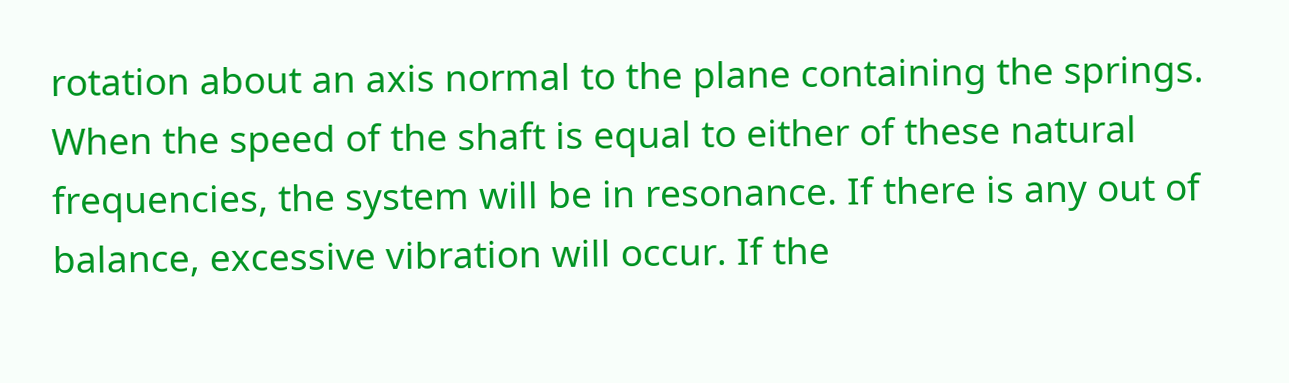rotation about an axis normal to the plane containing the springs. When the speed of the shaft is equal to either of these natural frequencies, the system will be in resonance. If there is any out of balance, excessive vibration will occur. If the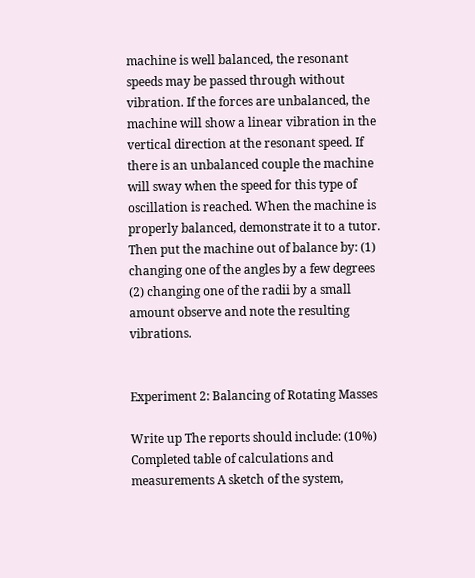machine is well balanced, the resonant speeds may be passed through without vibration. If the forces are unbalanced, the machine will show a linear vibration in the vertical direction at the resonant speed. If there is an unbalanced couple the machine will sway when the speed for this type of oscillation is reached. When the machine is properly balanced, demonstrate it to a tutor. Then put the machine out of balance by: (1) changing one of the angles by a few degrees (2) changing one of the radii by a small amount observe and note the resulting vibrations.


Experiment 2: Balancing of Rotating Masses

Write up The reports should include: (10%) Completed table of calculations and measurements A sketch of the system,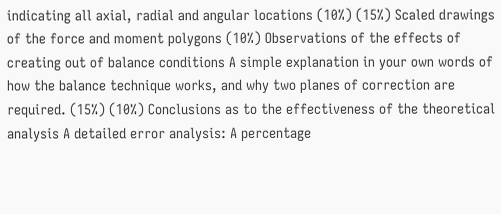indicating all axial, radial and angular locations (10%) (15%) Scaled drawings of the force and moment polygons (10%) Observations of the effects of creating out of balance conditions A simple explanation in your own words of how the balance technique works, and why two planes of correction are required. (15%) (10%) Conclusions as to the effectiveness of the theoretical analysis A detailed error analysis: A percentage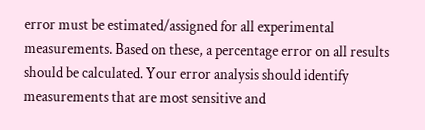error must be estimated/assigned for all experimental measurements. Based on these, a percentage error on all results should be calculated. Your error analysis should identify measurements that are most sensitive and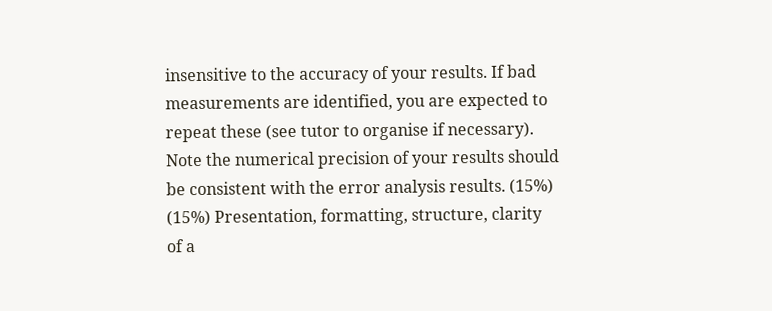insensitive to the accuracy of your results. If bad measurements are identified, you are expected to repeat these (see tutor to organise if necessary). Note the numerical precision of your results should be consistent with the error analysis results. (15%) (15%) Presentation, formatting, structure, clarity of a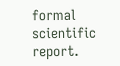formal scientific report.